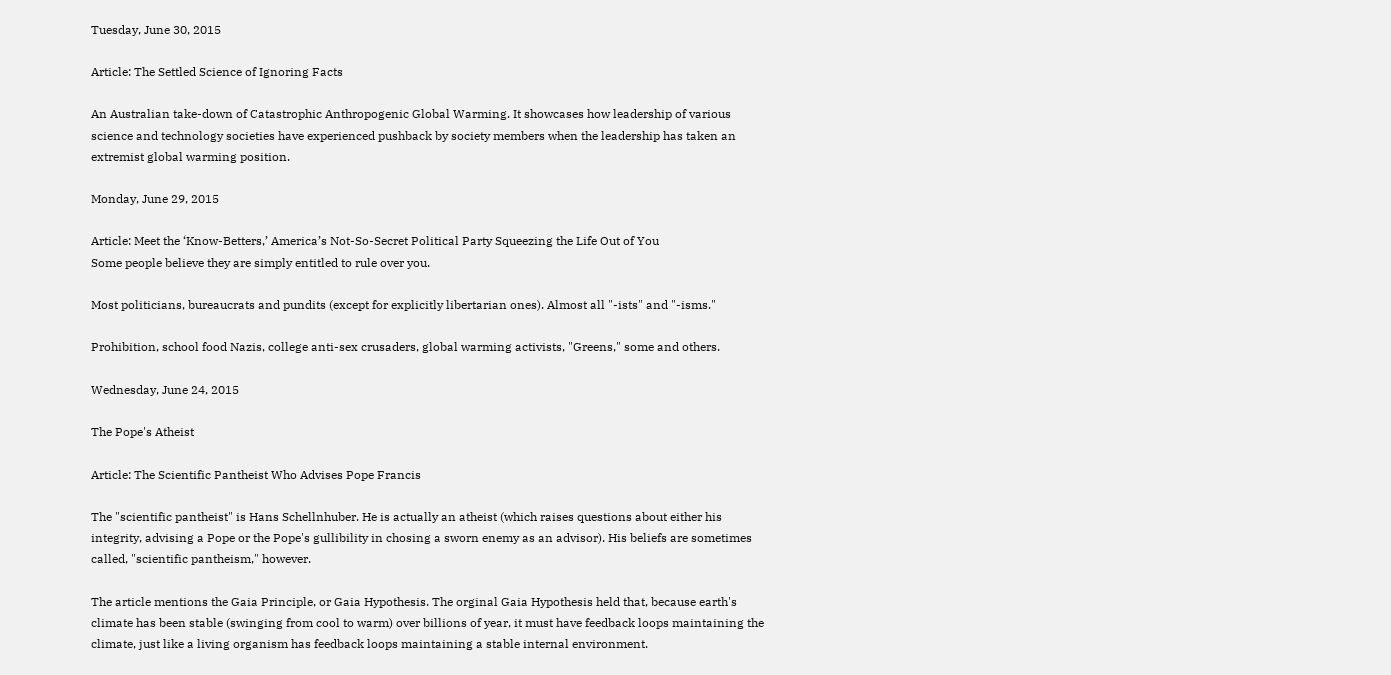Tuesday, June 30, 2015

Article: The Settled Science of Ignoring Facts

An Australian take-down of Catastrophic Anthropogenic Global Warming. It showcases how leadership of various science and technology societies have experienced pushback by society members when the leadership has taken an extremist global warming position.

Monday, June 29, 2015

Article: Meet the ‘Know-Betters,’ America’s Not-So-Secret Political Party Squeezing the Life Out of You
Some people believe they are simply entitled to rule over you.

Most politicians, bureaucrats and pundits (except for explicitly libertarian ones). Almost all "-ists" and "-isms."

Prohibition, school food Nazis, college anti-sex crusaders, global warming activists, "Greens," some and others.

Wednesday, June 24, 2015

The Pope's Atheist

Article: The Scientific Pantheist Who Advises Pope Francis

The "scientific pantheist" is Hans Schellnhuber. He is actually an atheist (which raises questions about either his integrity, advising a Pope or the Pope's gullibility in chosing a sworn enemy as an advisor). His beliefs are sometimes called, "scientific pantheism," however.

The article mentions the Gaia Principle, or Gaia Hypothesis. The orginal Gaia Hypothesis held that, because earth's climate has been stable (swinging from cool to warm) over billions of year, it must have feedback loops maintaining the climate, just like a living organism has feedback loops maintaining a stable internal environment.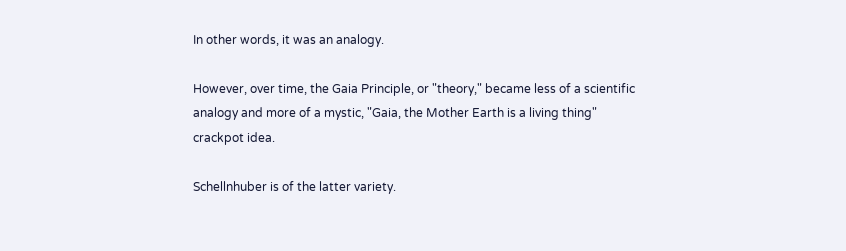In other words, it was an analogy.

However, over time, the Gaia Principle, or "theory," became less of a scientific analogy and more of a mystic, "Gaia, the Mother Earth is a living thing" crackpot idea.

Schellnhuber is of the latter variety.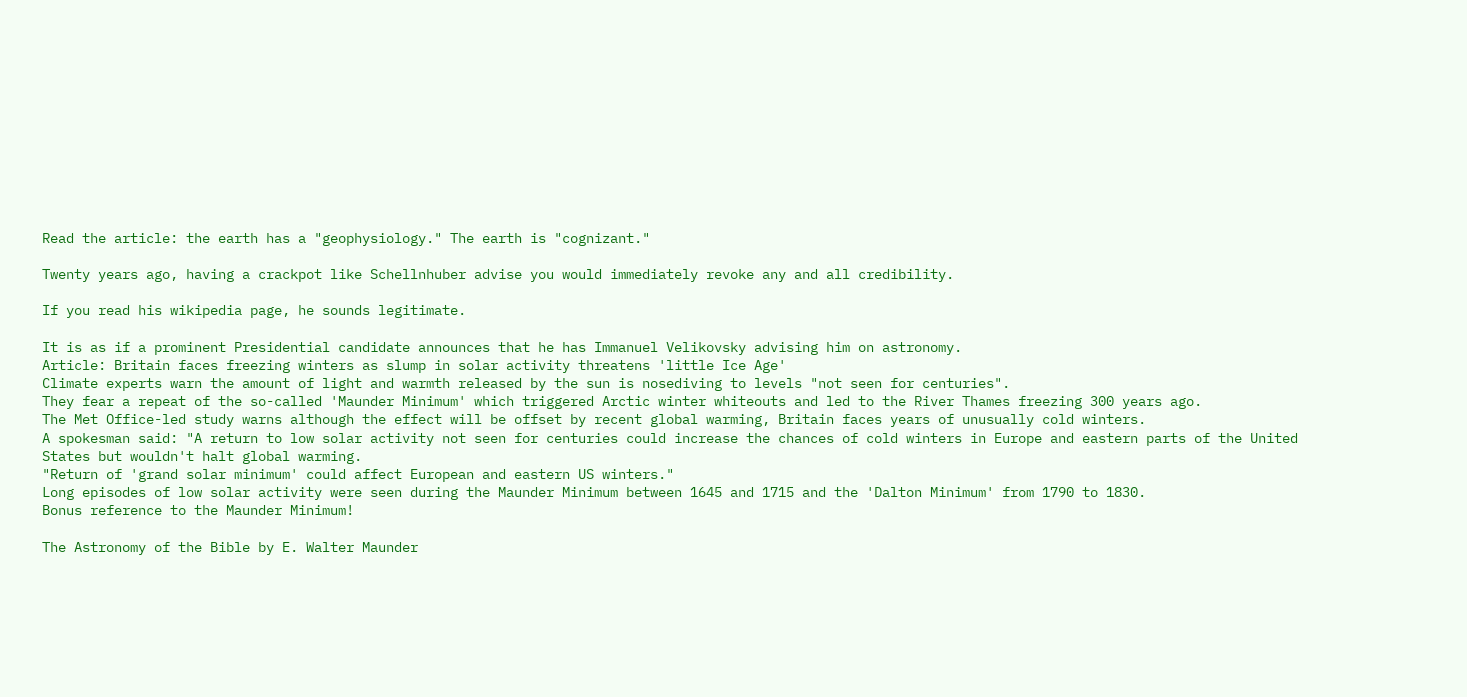Read the article: the earth has a "geophysiology." The earth is "cognizant."

Twenty years ago, having a crackpot like Schellnhuber advise you would immediately revoke any and all credibility.

If you read his wikipedia page, he sounds legitimate.

It is as if a prominent Presidential candidate announces that he has Immanuel Velikovsky advising him on astronomy.
Article: Britain faces freezing winters as slump in solar activity threatens 'little Ice Age'
Climate experts warn the amount of light and warmth released by the sun is nosediving to levels "not seen for centuries".
They fear a repeat of the so-called 'Maunder Minimum' which triggered Arctic winter whiteouts and led to the River Thames freezing 300 years ago.
The Met Office-led study warns although the effect will be offset by recent global warming, Britain faces years of unusually cold winters.
A spokesman said: "A return to low solar activity not seen for centuries could increase the chances of cold winters in Europe and eastern parts of the United States but wouldn't halt global warming.
"Return of 'grand solar minimum' could affect European and eastern US winters."
Long episodes of low solar activity were seen during the Maunder Minimum between 1645 and 1715 and the 'Dalton Minimum' from 1790 to 1830.
Bonus reference to the Maunder Minimum!

The Astronomy of the Bible by E. Walter Maunder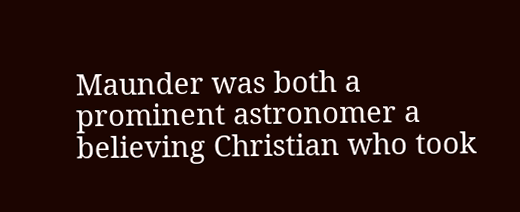Maunder was both a prominent astronomer a believing Christian who took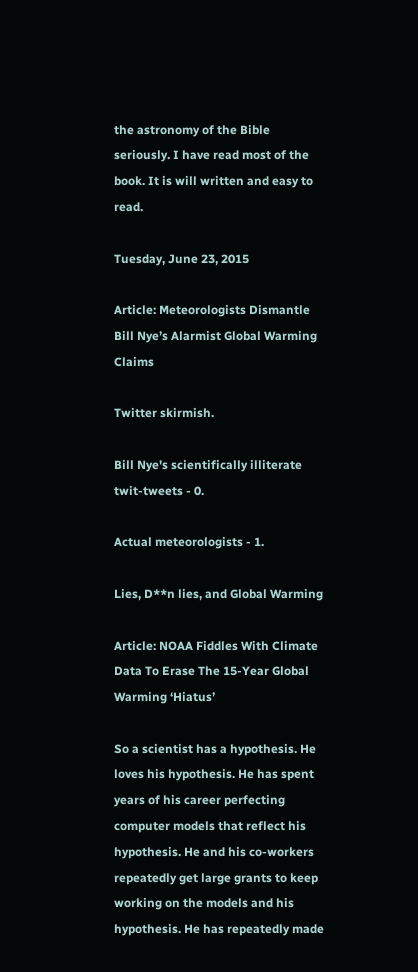the astronomy of the Bible seriously. I have read most of the book. It is will written and easy to read.

Tuesday, June 23, 2015

Article: Meteorologists Dismantle Bill Nye’s Alarmist Global Warming Claims

Twitter skirmish.

Bill Nye's scientifically illiterate twit-tweets - 0.

Actual meteorologists - 1.

Lies, D**n lies, and Global Warming

Article: NOAA Fiddles With Climate Data To Erase The 15-Year Global Warming ‘Hiatus’

So a scientist has a hypothesis. He loves his hypothesis. He has spent years of his career perfecting computer models that reflect his hypothesis. He and his co-workers repeatedly get large grants to keep working on the models and his hypothesis. He has repeatedly made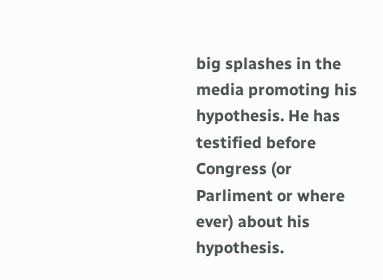big splashes in the media promoting his hypothesis. He has testified before Congress (or Parliment or where ever) about his hypothesis.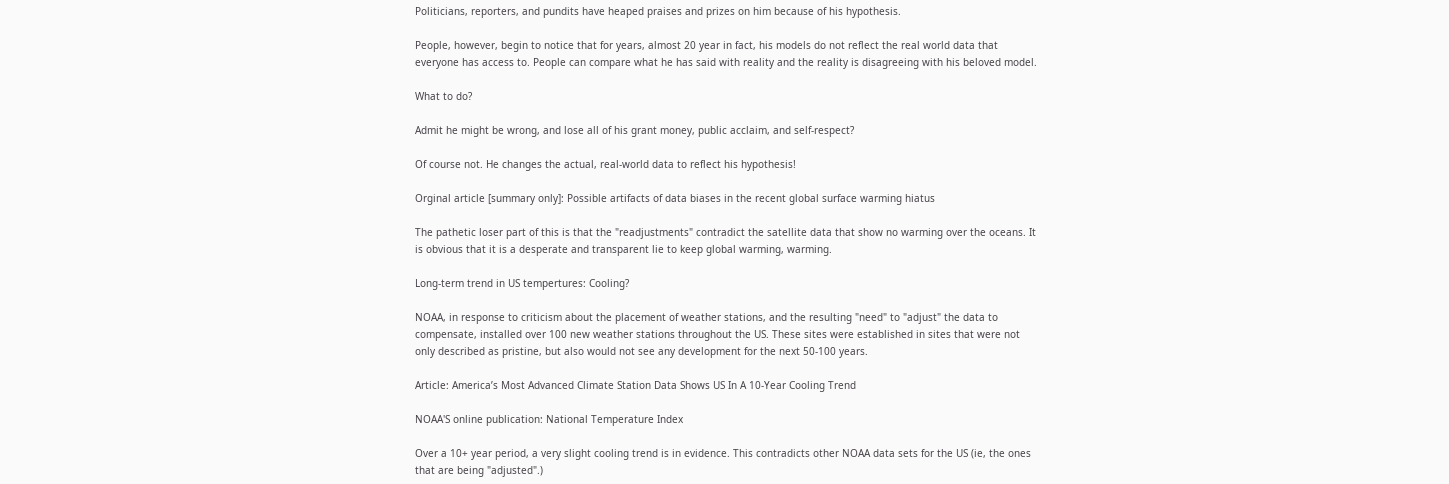Politicians, reporters, and pundits have heaped praises and prizes on him because of his hypothesis.

People, however, begin to notice that for years, almost 20 year in fact, his models do not reflect the real world data that everyone has access to. People can compare what he has said with reality and the reality is disagreeing with his beloved model.

What to do?

Admit he might be wrong, and lose all of his grant money, public acclaim, and self-respect?

Of course not. He changes the actual, real-world data to reflect his hypothesis!

Orginal article [summary only]: Possible artifacts of data biases in the recent global surface warming hiatus

The pathetic loser part of this is that the "readjustments" contradict the satellite data that show no warming over the oceans. It is obvious that it is a desperate and transparent lie to keep global warming, warming.

Long-term trend in US tempertures: Cooling?

NOAA, in response to criticism about the placement of weather stations, and the resulting "need" to "adjust" the data to compensate, installed over 100 new weather stations throughout the US. These sites were established in sites that were not only described as pristine, but also would not see any development for the next 50-100 years.

Article: America’s Most Advanced Climate Station Data Shows US In A 10-Year Cooling Trend

NOAA'S online publication: National Temperature Index

Over a 10+ year period, a very slight cooling trend is in evidence. This contradicts other NOAA data sets for the US (ie, the ones that are being "adjusted".)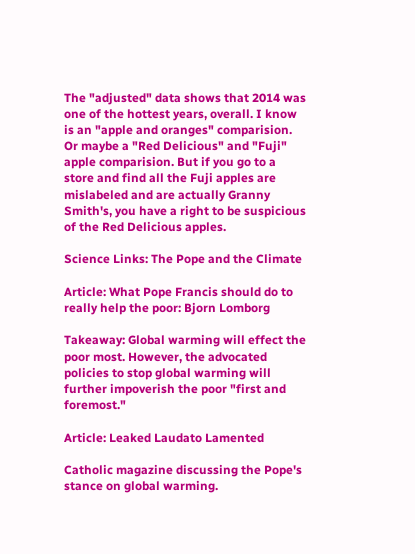The "adjusted" data shows that 2014 was one of the hottest years, overall. I know is an "apple and oranges" comparision. Or maybe a "Red Delicious" and "Fuji" apple comparision. But if you go to a store and find all the Fuji apples are mislabeled and are actually Granny Smith's, you have a right to be suspicious of the Red Delicious apples.

Science Links: The Pope and the Climate

Article: What Pope Francis should do to really help the poor: Bjorn Lomborg

Takeaway: Global warming will effect the poor most. However, the advocated policies to stop global warming will further impoverish the poor "first and foremost."

Article: Leaked Laudato Lamented

Catholic magazine discussing the Pope's stance on global warming.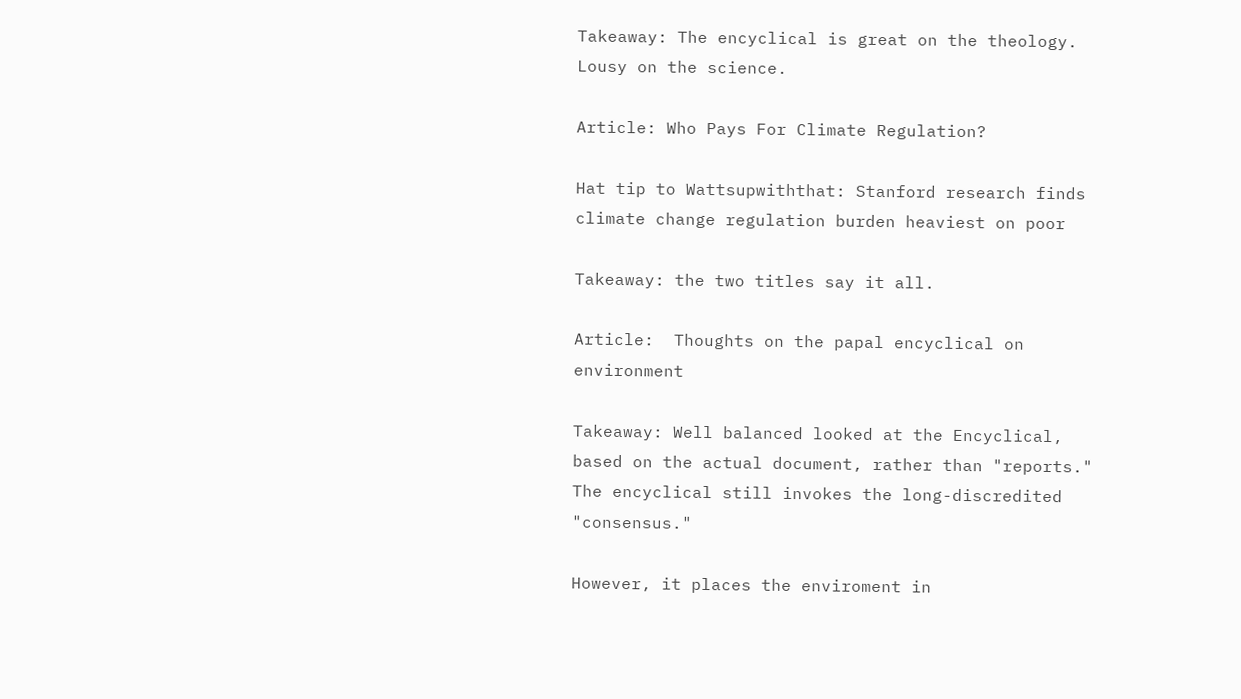Takeaway: The encyclical is great on the theology. Lousy on the science.

Article: Who Pays For Climate Regulation?

Hat tip to Wattsupwiththat: Stanford research finds climate change regulation burden heaviest on poor

Takeaway: the two titles say it all.

Article:  Thoughts on the papal encyclical on environment

Takeaway: Well balanced looked at the Encyclical, based on the actual document, rather than "reports." The encyclical still invokes the long-discredited "consensus."

However, it places the enviroment in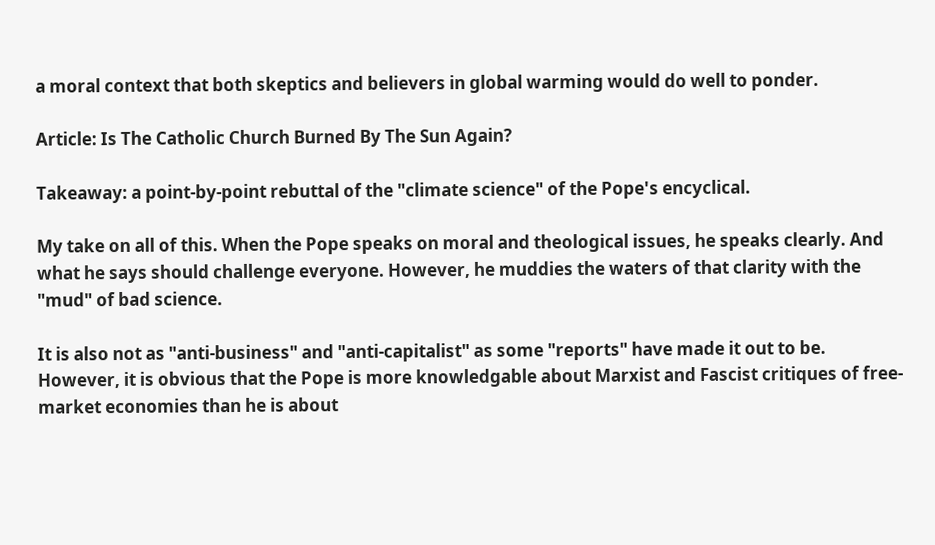a moral context that both skeptics and believers in global warming would do well to ponder.

Article: Is The Catholic Church Burned By The Sun Again?

Takeaway: a point-by-point rebuttal of the "climate science" of the Pope's encyclical.

My take on all of this. When the Pope speaks on moral and theological issues, he speaks clearly. And what he says should challenge everyone. However, he muddies the waters of that clarity with the "mud" of bad science.

It is also not as "anti-business" and "anti-capitalist" as some "reports" have made it out to be. However, it is obvious that the Pope is more knowledgable about Marxist and Fascist critiques of free-market economies than he is about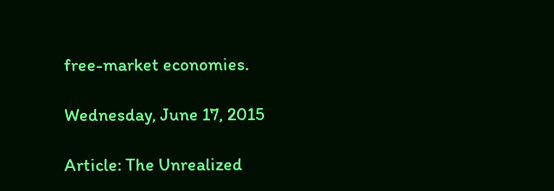free-market economies.

Wednesday, June 17, 2015

Article: The Unrealized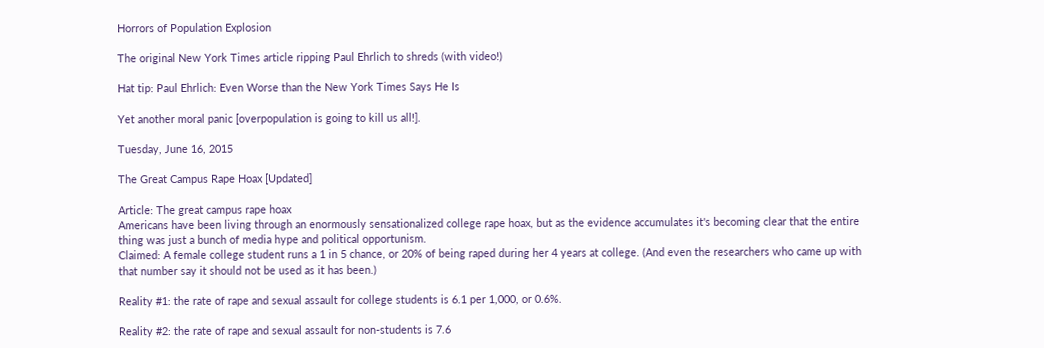Horrors of Population Explosion

The original New York Times article ripping Paul Ehrlich to shreds (with video!)

Hat tip: Paul Ehrlich: Even Worse than the New York Times Says He Is

Yet another moral panic [overpopulation is going to kill us all!].

Tuesday, June 16, 2015

The Great Campus Rape Hoax [Updated]

Article: The great campus rape hoax
Americans have been living through an enormously sensationalized college rape hoax, but as the evidence accumulates it's becoming clear that the entire thing was just a bunch of media hype and political opportunism.
Claimed: A female college student runs a 1 in 5 chance, or 20% of being raped during her 4 years at college. (And even the researchers who came up with that number say it should not be used as it has been.)

Reality #1: the rate of rape and sexual assault for college students is 6.1 per 1,000, or 0.6%.

Reality #2: the rate of rape and sexual assault for non-students is 7.6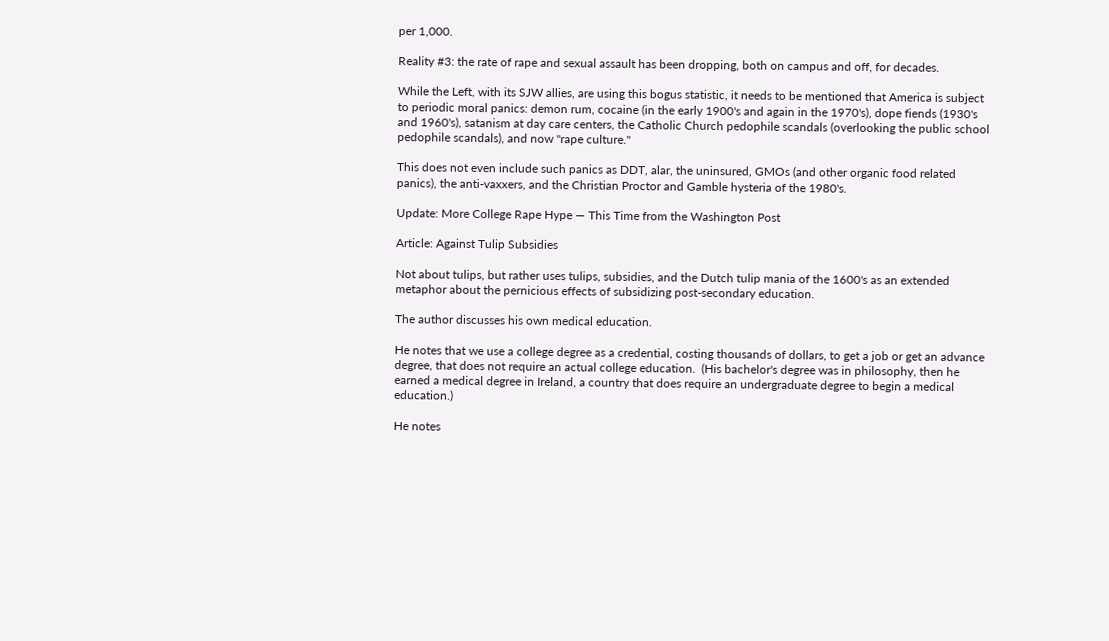per 1,000.

Reality #3: the rate of rape and sexual assault has been dropping, both on campus and off, for decades.

While the Left, with its SJW allies, are using this bogus statistic, it needs to be mentioned that America is subject to periodic moral panics: demon rum, cocaine (in the early 1900's and again in the 1970's), dope fiends (1930's and 1960's), satanism at day care centers, the Catholic Church pedophile scandals (overlooking the public school pedophile scandals), and now "rape culture."

This does not even include such panics as DDT, alar, the uninsured, GMOs (and other organic food related panics), the anti-vaxxers, and the Christian Proctor and Gamble hysteria of the 1980's.

Update: More College Rape Hype — This Time from the Washington Post

Article: Against Tulip Subsidies

Not about tulips, but rather uses tulips, subsidies, and the Dutch tulip mania of the 1600's as an extended metaphor about the pernicious effects of subsidizing post-secondary education.

The author discusses his own medical education.

He notes that we use a college degree as a credential, costing thousands of dollars, to get a job or get an advance degree, that does not require an actual college education.  (His bachelor's degree was in philosophy, then he earned a medical degree in Ireland, a country that does require an undergraduate degree to begin a medical education.)

He notes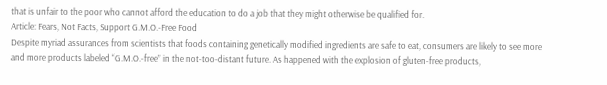that is unfair to the poor who cannot afford the education to do a job that they might otherwise be qualified for.
Article: Fears, Not Facts, Support G.M.O.-Free Food
Despite myriad assurances from scientists that foods containing genetically modified ingredients are safe to eat, consumers are likely to see more and more products labeled “G.M.O.-free” in the not-too-distant future. As happened with the explosion of gluten-free products,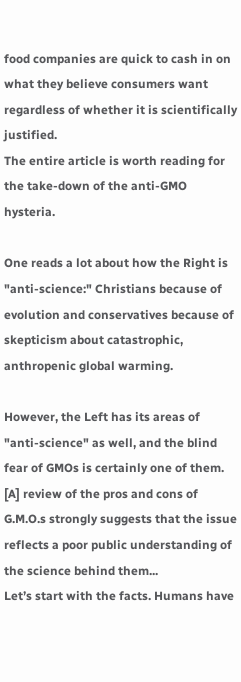food companies are quick to cash in on what they believe consumers want regardless of whether it is scientifically justified.
The entire article is worth reading for the take-down of the anti-GMO hysteria.

One reads a lot about how the Right is "anti-science:" Christians because of evolution and conservatives because of skepticism about catastrophic, anthropenic global warming.

However, the Left has its areas of "anti-science" as well, and the blind fear of GMOs is certainly one of them.
[A] review of the pros and cons of G.M.O.s strongly suggests that the issue reflects a poor public understanding of the science behind them...
Let’s start with the facts. Humans have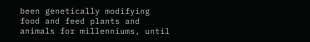been genetically modifying food and feed plants and animals for millenniums, until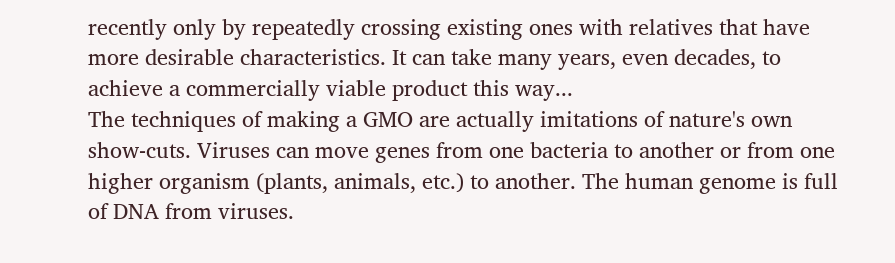recently only by repeatedly crossing existing ones with relatives that have more desirable characteristics. It can take many years, even decades, to achieve a commercially viable product this way...
The techniques of making a GMO are actually imitations of nature's own show-cuts. Viruses can move genes from one bacteria to another or from one higher organism (plants, animals, etc.) to another. The human genome is full of DNA from viruses.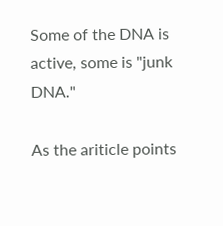Some of the DNA is active, some is "junk DNA."

As the ariticle points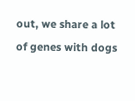out, we share a lot of genes with dogs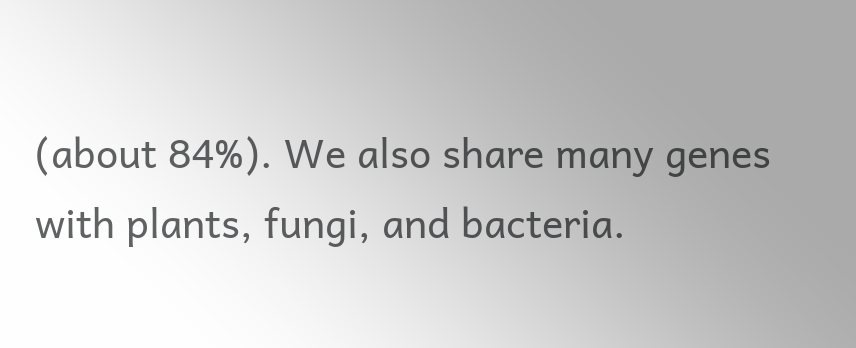(about 84%). We also share many genes with plants, fungi, and bacteria.